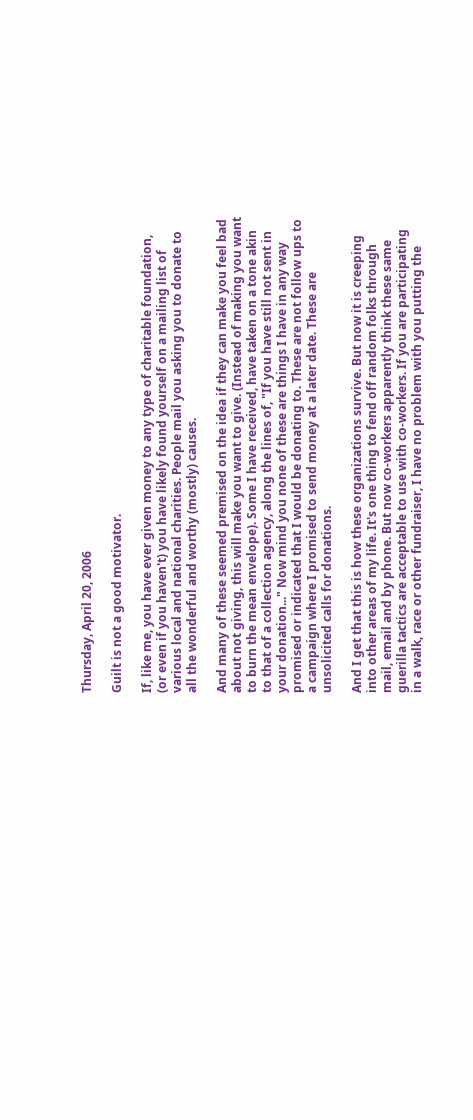Thursday, April 20, 2006

Guilt is not a good motivator.

If, like me, you have ever given money to any type of charitable foundation, (or even if you haven't) you have likely found yourself on a mailing list of various local and national charities. People mail you asking you to donate to all the wonderful and worthy (mostly) causes.

And many of these seemed premised on the idea if they can make you feel bad about not giving, this will make you want to give. (Instead of making you want to burn the mean envelope). Some I have received, have taken on a tone akin to that of a collection agency, along the lines of, "If you have still not sent in your donation..." Now mind you none of these are things I have in any way promised or indicated that I would be donating to. These are not follow ups to a campaign where I promised to send money at a later date. These are unsolicited calls for donations.

And I get that this is how these organizations survive. But now it is creeping into other areas of my life. It's one thing to fend off random folks through mail, email and by phone. But now co-workers apparently think these same guerilla tactics are acceptable to use with co-workers. If you are participating in a walk, race or other fundraiser, I have no problem with you putting the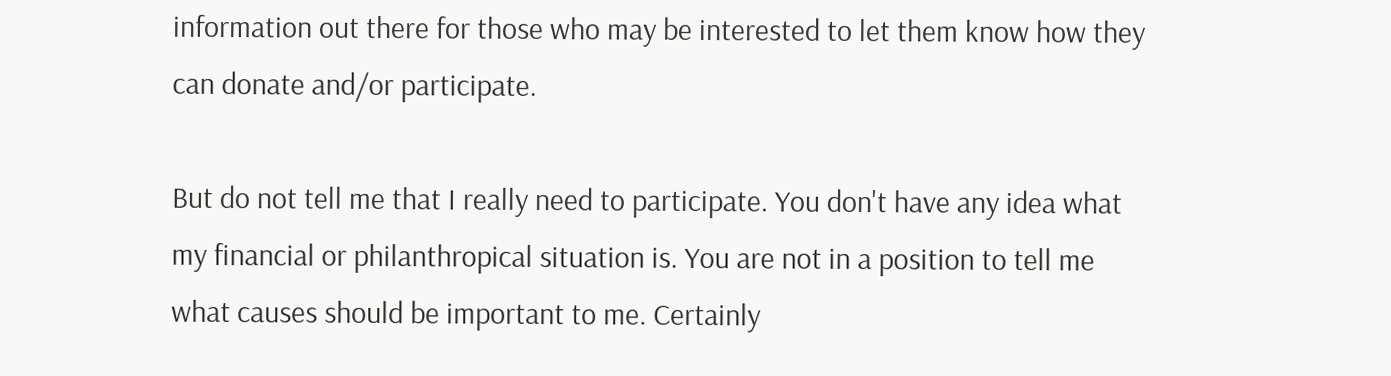information out there for those who may be interested to let them know how they can donate and/or participate.

But do not tell me that I really need to participate. You don't have any idea what my financial or philanthropical situation is. You are not in a position to tell me what causes should be important to me. Certainly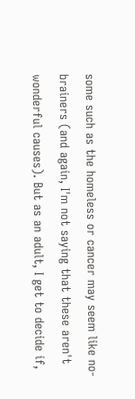some such as the homeless or cancer may seem like no-brainers (and again, I'm not saying that these aren't wonderful causes). But as an adult, I get to decide if,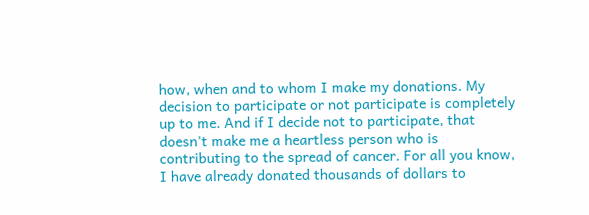how, when and to whom I make my donations. My decision to participate or not participate is completely up to me. And if I decide not to participate, that doesn't make me a heartless person who is contributing to the spread of cancer. For all you know, I have already donated thousands of dollars to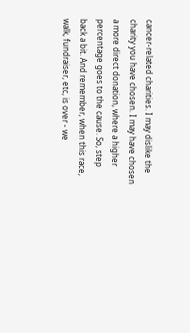cancer-related charities. I may dislike the charity you have chosen. I may have chosen a more direct donation, where a higher percentage goes to the cause. So, step back a bit. And remember, when this race, walk, fundraiser, etc, is over - we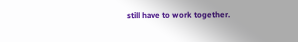still have to work together.